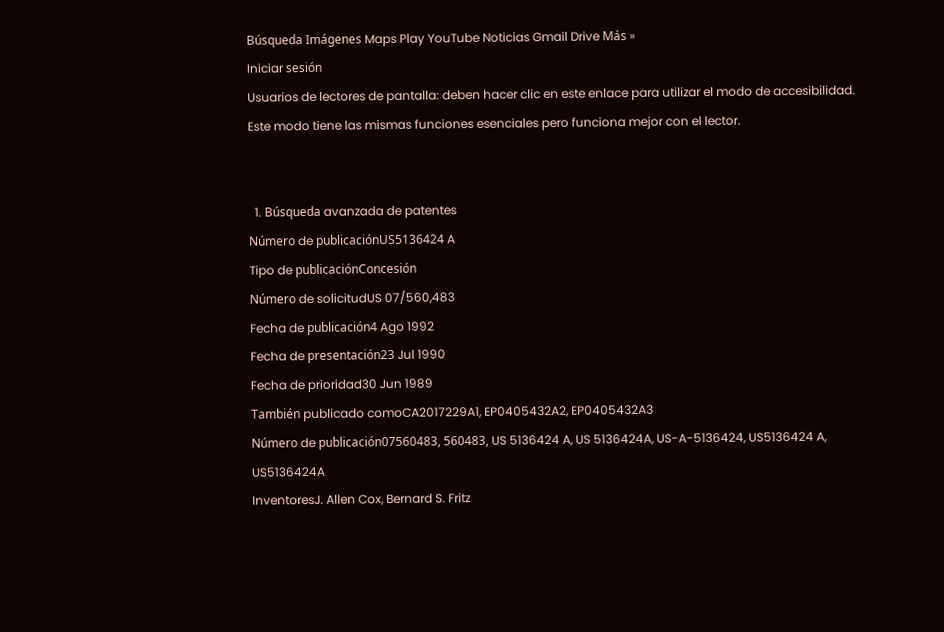Búsqueda Imágenes Maps Play YouTube Noticias Gmail Drive Más »
Iniciar sesión
Usuarios de lectores de pantalla: deben hacer clic en este enlace para utilizar el modo de accesibilidad. Este modo tiene las mismas funciones esenciales pero funciona mejor con el lector.


  1. Búsqueda avanzada de patentes
Número de publicaciónUS5136424 A
Tipo de publicaciónConcesión
Número de solicitudUS 07/560,483
Fecha de publicación4 Ago 1992
Fecha de presentación23 Jul 1990
Fecha de prioridad30 Jun 1989
También publicado comoCA2017229A1, EP0405432A2, EP0405432A3
Número de publicación07560483, 560483, US 5136424 A, US 5136424A, US-A-5136424, US5136424 A, US5136424A
InventoresJ. Allen Cox, Bernard S. Fritz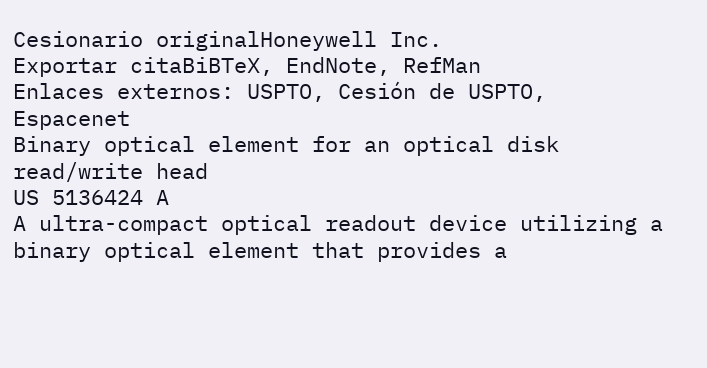Cesionario originalHoneywell Inc.
Exportar citaBiBTeX, EndNote, RefMan
Enlaces externos: USPTO, Cesión de USPTO, Espacenet
Binary optical element for an optical disk read/write head
US 5136424 A
A ultra-compact optical readout device utilizing a binary optical element that provides a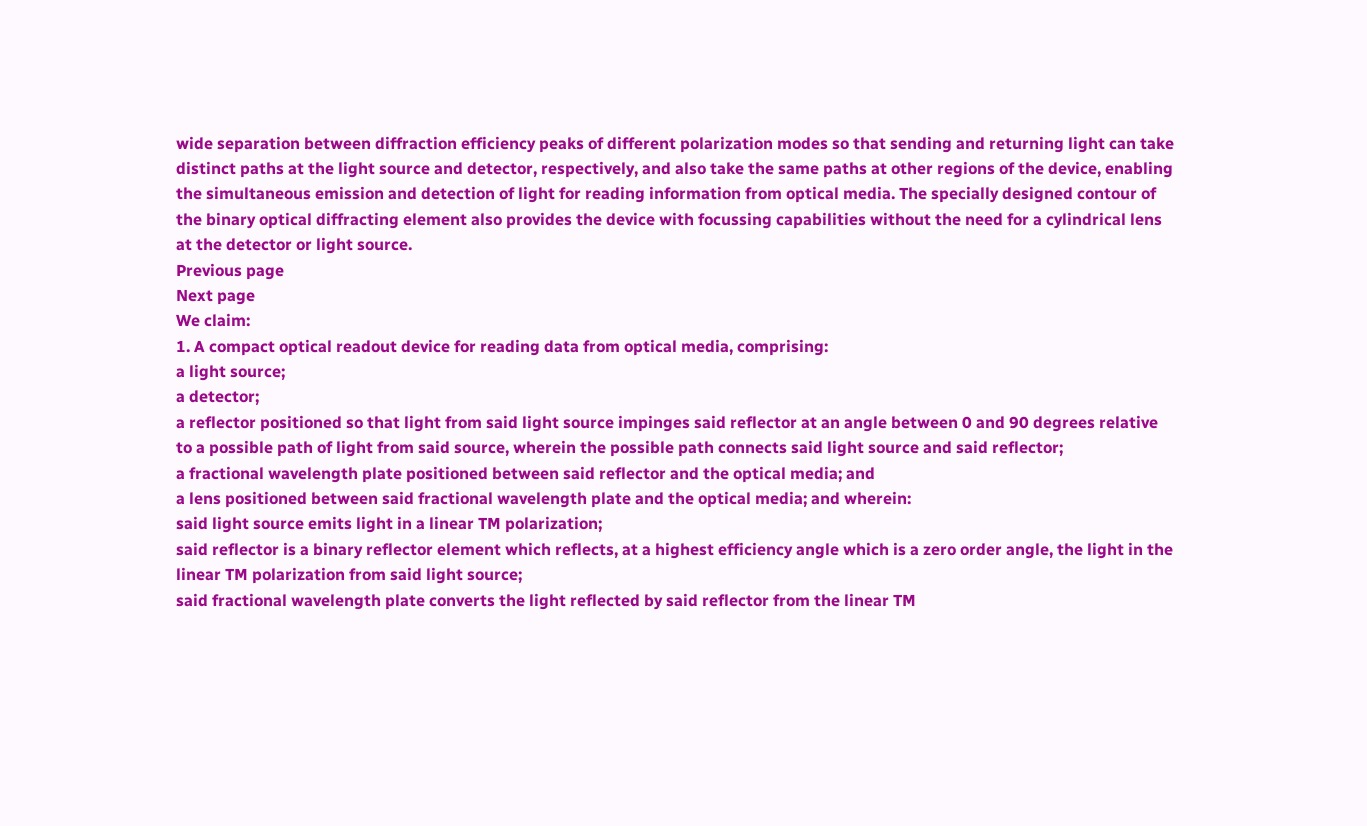wide separation between diffraction efficiency peaks of different polarization modes so that sending and returning light can take distinct paths at the light source and detector, respectively, and also take the same paths at other regions of the device, enabling the simultaneous emission and detection of light for reading information from optical media. The specially designed contour of the binary optical diffracting element also provides the device with focussing capabilities without the need for a cylindrical lens at the detector or light source.
Previous page
Next page
We claim:
1. A compact optical readout device for reading data from optical media, comprising:
a light source;
a detector;
a reflector positioned so that light from said light source impinges said reflector at an angle between 0 and 90 degrees relative to a possible path of light from said source, wherein the possible path connects said light source and said reflector;
a fractional wavelength plate positioned between said reflector and the optical media; and
a lens positioned between said fractional wavelength plate and the optical media; and wherein:
said light source emits light in a linear TM polarization;
said reflector is a binary reflector element which reflects, at a highest efficiency angle which is a zero order angle, the light in the linear TM polarization from said light source;
said fractional wavelength plate converts the light reflected by said reflector from the linear TM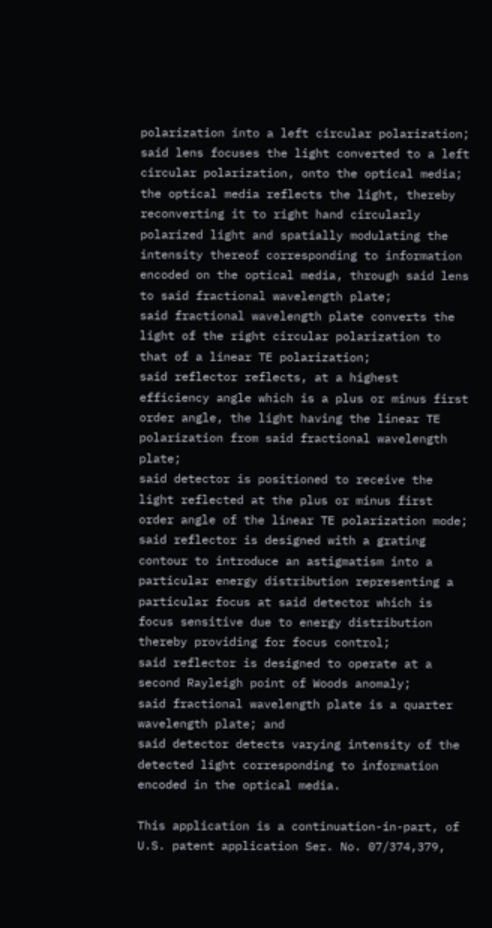polarization into a left circular polarization;
said lens focuses the light converted to a left circular polarization, onto the optical media;
the optical media reflects the light, thereby reconverting it to right hand circularly polarized light and spatially modulating the intensity thereof corresponding to information encoded on the optical media, through said lens to said fractional wavelength plate;
said fractional wavelength plate converts the light of the right circular polarization to that of a linear TE polarization;
said reflector reflects, at a highest efficiency angle which is a plus or minus first order angle, the light having the linear TE polarization from said fractional wavelength plate;
said detector is positioned to receive the light reflected at the plus or minus first order angle of the linear TE polarization mode;
said reflector is designed with a grating contour to introduce an astigmatism into a particular energy distribution representing a particular focus at said detector which is focus sensitive due to energy distribution thereby providing for focus control;
said reflector is designed to operate at a second Rayleigh point of Woods anomaly;
said fractional wavelength plate is a quarter wavelength plate; and
said detector detects varying intensity of the detected light corresponding to information encoded in the optical media.

This application is a continuation-in-part, of U.S. patent application Ser. No. 07/374,379,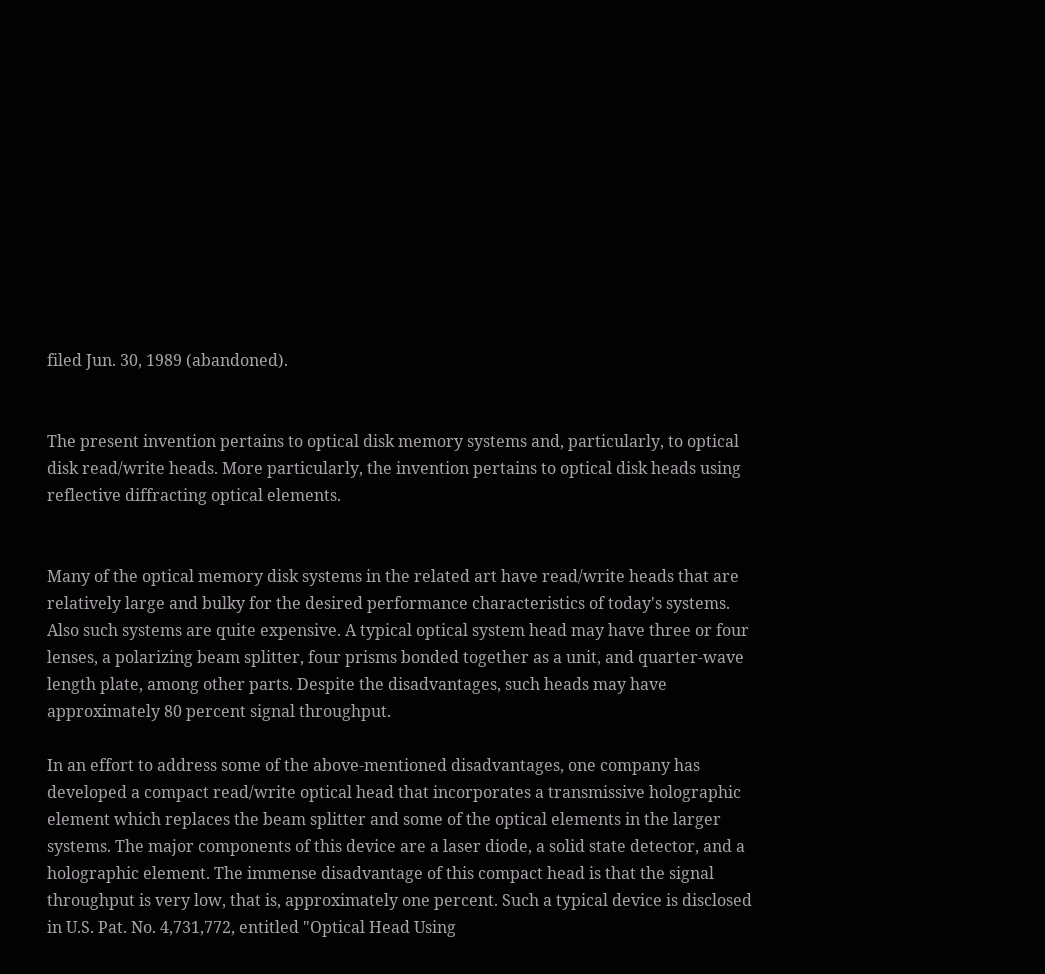filed Jun. 30, 1989 (abandoned).


The present invention pertains to optical disk memory systems and, particularly, to optical disk read/write heads. More particularly, the invention pertains to optical disk heads using reflective diffracting optical elements.


Many of the optical memory disk systems in the related art have read/write heads that are relatively large and bulky for the desired performance characteristics of today's systems. Also such systems are quite expensive. A typical optical system head may have three or four lenses, a polarizing beam splitter, four prisms bonded together as a unit, and quarter-wave length plate, among other parts. Despite the disadvantages, such heads may have approximately 80 percent signal throughput.

In an effort to address some of the above-mentioned disadvantages, one company has developed a compact read/write optical head that incorporates a transmissive holographic element which replaces the beam splitter and some of the optical elements in the larger systems. The major components of this device are a laser diode, a solid state detector, and a holographic element. The immense disadvantage of this compact head is that the signal throughput is very low, that is, approximately one percent. Such a typical device is disclosed in U.S. Pat. No. 4,731,772, entitled "Optical Head Using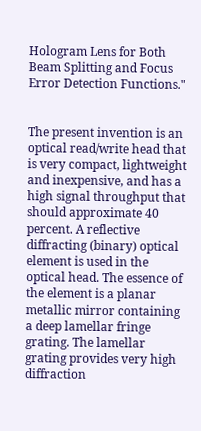Hologram Lens for Both Beam Splitting and Focus Error Detection Functions."


The present invention is an optical read/write head that is very compact, lightweight and inexpensive, and has a high signal throughput that should approximate 40 percent. A reflective diffracting (binary) optical element is used in the optical head. The essence of the element is a planar metallic mirror containing a deep lamellar fringe grating. The lamellar grating provides very high diffraction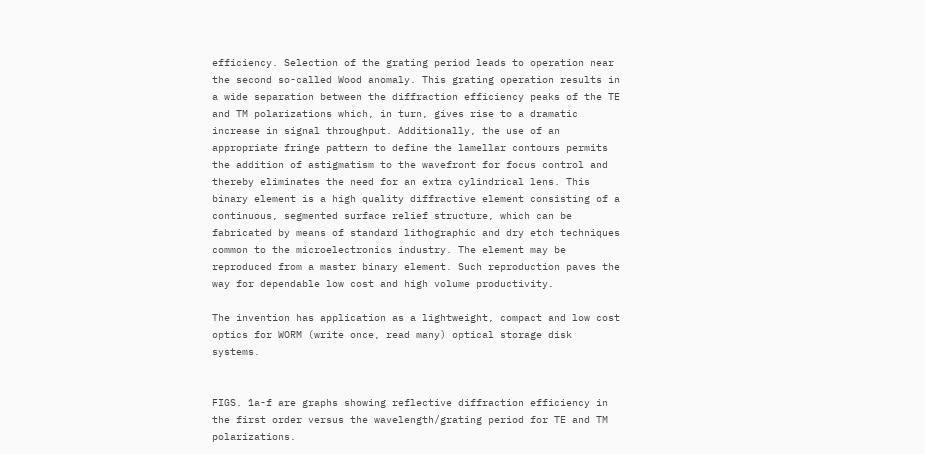efficiency. Selection of the grating period leads to operation near the second so-called Wood anomaly. This grating operation results in a wide separation between the diffraction efficiency peaks of the TE and TM polarizations which, in turn, gives rise to a dramatic increase in signal throughput. Additionally, the use of an appropriate fringe pattern to define the lamellar contours permits the addition of astigmatism to the wavefront for focus control and thereby eliminates the need for an extra cylindrical lens. This binary element is a high quality diffractive element consisting of a continuous, segmented surface relief structure, which can be fabricated by means of standard lithographic and dry etch techniques common to the microelectronics industry. The element may be reproduced from a master binary element. Such reproduction paves the way for dependable low cost and high volume productivity.

The invention has application as a lightweight, compact and low cost optics for WORM (write once, read many) optical storage disk systems.


FIGS. 1a-f are graphs showing reflective diffraction efficiency in the first order versus the wavelength/grating period for TE and TM polarizations.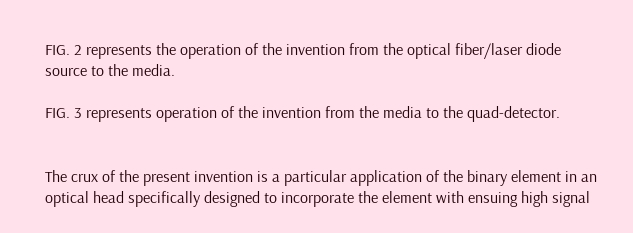FIG. 2 represents the operation of the invention from the optical fiber/laser diode source to the media.

FIG. 3 represents operation of the invention from the media to the quad-detector.


The crux of the present invention is a particular application of the binary element in an optical head specifically designed to incorporate the element with ensuing high signal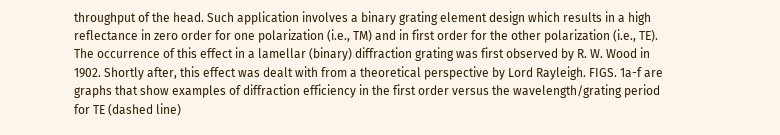throughput of the head. Such application involves a binary grating element design which results in a high reflectance in zero order for one polarization (i.e., TM) and in first order for the other polarization (i.e., TE). The occurrence of this effect in a lamellar (binary) diffraction grating was first observed by R. W. Wood in 1902. Shortly after, this effect was dealt with from a theoretical perspective by Lord Rayleigh. FIGS. 1a-f are graphs that show examples of diffraction efficiency in the first order versus the wavelength/grating period for TE (dashed line)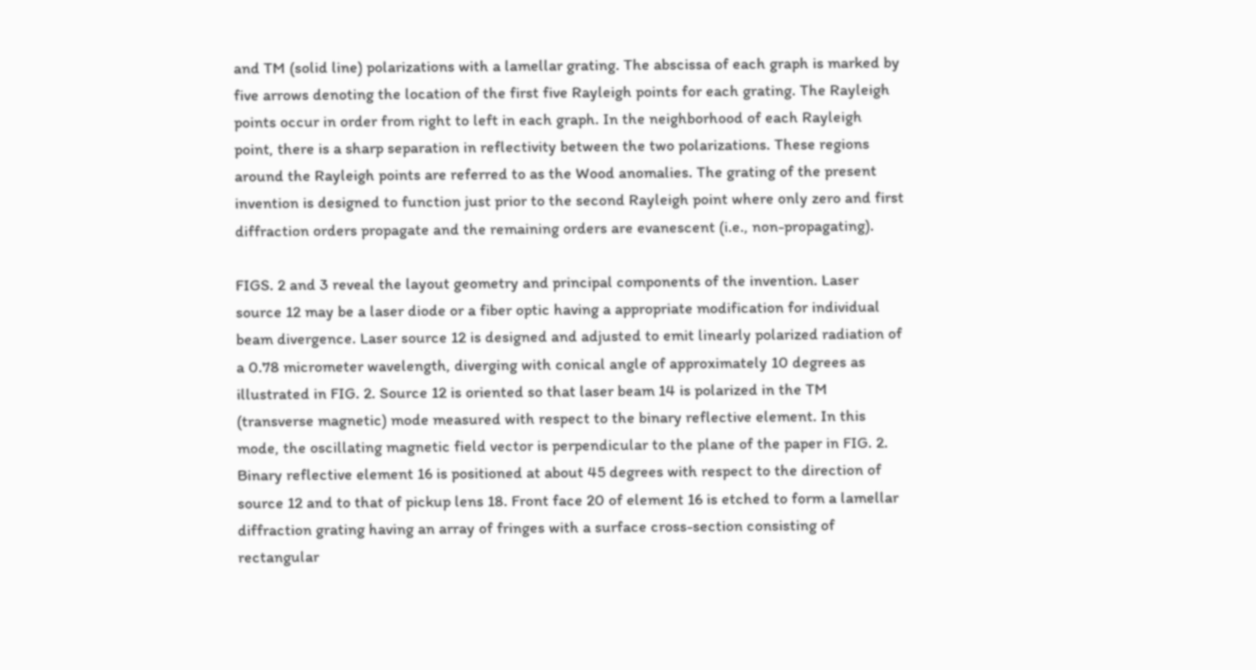and TM (solid line) polarizations with a lamellar grating. The abscissa of each graph is marked by five arrows denoting the location of the first five Rayleigh points for each grating. The Rayleigh points occur in order from right to left in each graph. In the neighborhood of each Rayleigh point, there is a sharp separation in reflectivity between the two polarizations. These regions around the Rayleigh points are referred to as the Wood anomalies. The grating of the present invention is designed to function just prior to the second Rayleigh point where only zero and first diffraction orders propagate and the remaining orders are evanescent (i.e., non-propagating).

FIGS. 2 and 3 reveal the layout geometry and principal components of the invention. Laser source 12 may be a laser diode or a fiber optic having a appropriate modification for individual beam divergence. Laser source 12 is designed and adjusted to emit linearly polarized radiation of a 0.78 micrometer wavelength, diverging with conical angle of approximately 10 degrees as illustrated in FIG. 2. Source 12 is oriented so that laser beam 14 is polarized in the TM (transverse magnetic) mode measured with respect to the binary reflective element. In this mode, the oscillating magnetic field vector is perpendicular to the plane of the paper in FIG. 2. Binary reflective element 16 is positioned at about 45 degrees with respect to the direction of source 12 and to that of pickup lens 18. Front face 20 of element 16 is etched to form a lamellar diffraction grating having an array of fringes with a surface cross-section consisting of rectangular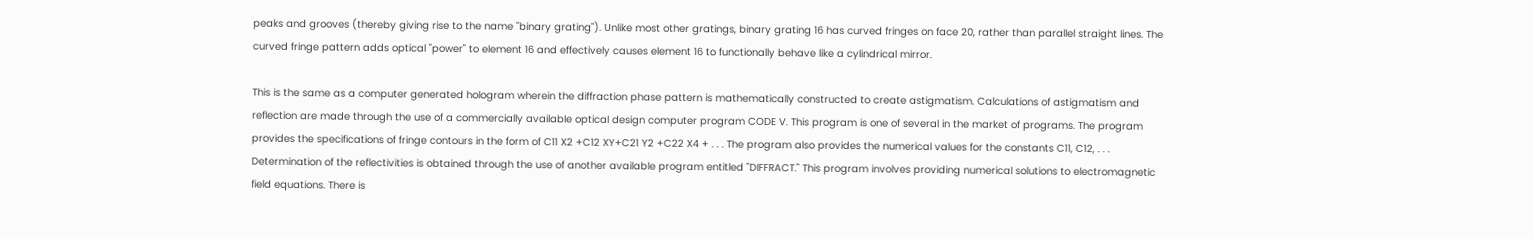peaks and grooves (thereby giving rise to the name "binary grating"). Unlike most other gratings, binary grating 16 has curved fringes on face 20, rather than parallel straight lines. The curved fringe pattern adds optical "power" to element 16 and effectively causes element 16 to functionally behave like a cylindrical mirror.

This is the same as a computer generated hologram wherein the diffraction phase pattern is mathematically constructed to create astigmatism. Calculations of astigmatism and reflection are made through the use of a commercially available optical design computer program CODE V. This program is one of several in the market of programs. The program provides the specifications of fringe contours in the form of C11 X2 +C12 XY+C21 Y2 +C22 X4 + . . . The program also provides the numerical values for the constants C11, C12, . . . Determination of the reflectivities is obtained through the use of another available program entitled "DIFFRACT." This program involves providing numerical solutions to electromagnetic field equations. There is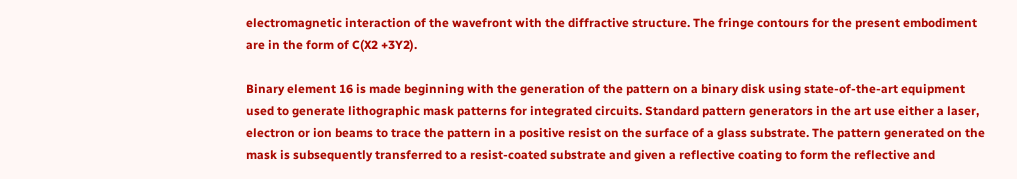electromagnetic interaction of the wavefront with the diffractive structure. The fringe contours for the present embodiment are in the form of C(X2 +3Y2).

Binary element 16 is made beginning with the generation of the pattern on a binary disk using state-of-the-art equipment used to generate lithographic mask patterns for integrated circuits. Standard pattern generators in the art use either a laser, electron or ion beams to trace the pattern in a positive resist on the surface of a glass substrate. The pattern generated on the mask is subsequently transferred to a resist-coated substrate and given a reflective coating to form the reflective and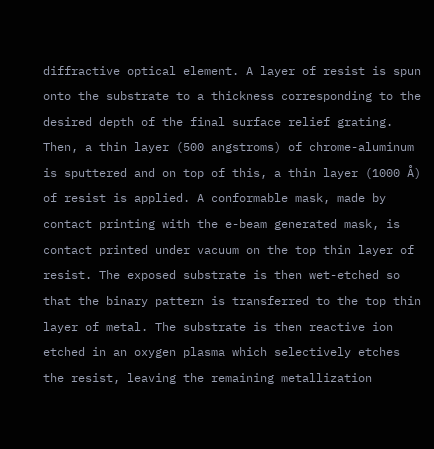diffractive optical element. A layer of resist is spun onto the substrate to a thickness corresponding to the desired depth of the final surface relief grating. Then, a thin layer (500 angstroms) of chrome-aluminum is sputtered and on top of this, a thin layer (1000 Å) of resist is applied. A conformable mask, made by contact printing with the e-beam generated mask, is contact printed under vacuum on the top thin layer of resist. The exposed substrate is then wet-etched so that the binary pattern is transferred to the top thin layer of metal. The substrate is then reactive ion etched in an oxygen plasma which selectively etches the resist, leaving the remaining metallization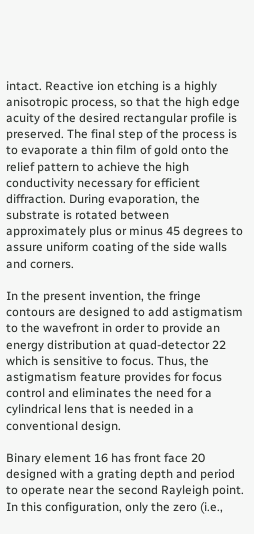intact. Reactive ion etching is a highly anisotropic process, so that the high edge acuity of the desired rectangular profile is preserved. The final step of the process is to evaporate a thin film of gold onto the relief pattern to achieve the high conductivity necessary for efficient diffraction. During evaporation, the substrate is rotated between approximately plus or minus 45 degrees to assure uniform coating of the side walls and corners.

In the present invention, the fringe contours are designed to add astigmatism to the wavefront in order to provide an energy distribution at quad-detector 22 which is sensitive to focus. Thus, the astigmatism feature provides for focus control and eliminates the need for a cylindrical lens that is needed in a conventional design.

Binary element 16 has front face 20 designed with a grating depth and period to operate near the second Rayleigh point. In this configuration, only the zero (i.e.,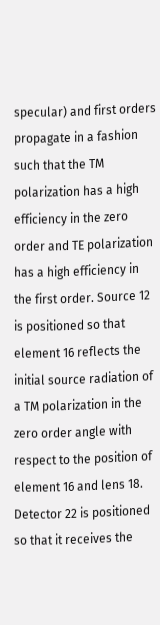specular) and first orders propagate in a fashion such that the TM polarization has a high efficiency in the zero order and TE polarization has a high efficiency in the first order. Source 12 is positioned so that element 16 reflects the initial source radiation of a TM polarization in the zero order angle with respect to the position of element 16 and lens 18. Detector 22 is positioned so that it receives the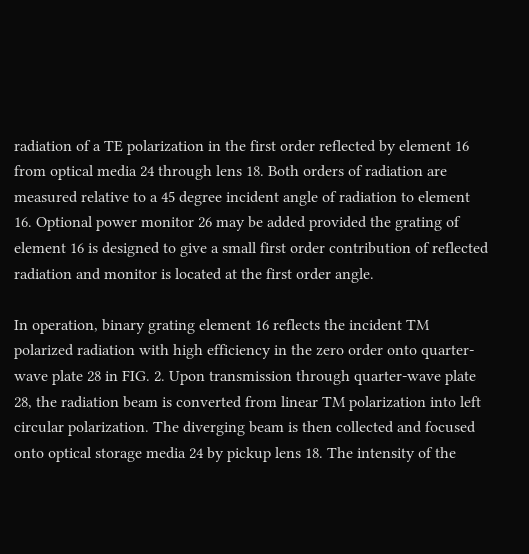radiation of a TE polarization in the first order reflected by element 16 from optical media 24 through lens 18. Both orders of radiation are measured relative to a 45 degree incident angle of radiation to element 16. Optional power monitor 26 may be added provided the grating of element 16 is designed to give a small first order contribution of reflected radiation and monitor is located at the first order angle.

In operation, binary grating element 16 reflects the incident TM polarized radiation with high efficiency in the zero order onto quarter-wave plate 28 in FIG. 2. Upon transmission through quarter-wave plate 28, the radiation beam is converted from linear TM polarization into left circular polarization. The diverging beam is then collected and focused onto optical storage media 24 by pickup lens 18. The intensity of the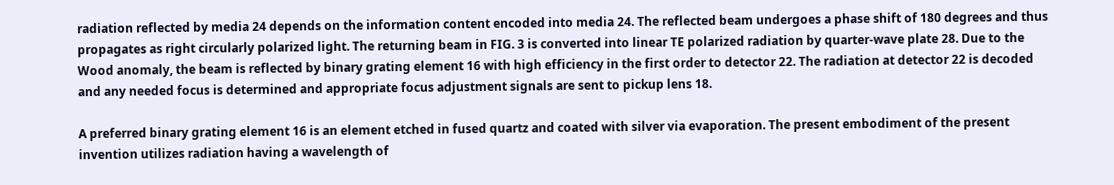radiation reflected by media 24 depends on the information content encoded into media 24. The reflected beam undergoes a phase shift of 180 degrees and thus propagates as right circularly polarized light. The returning beam in FIG. 3 is converted into linear TE polarized radiation by quarter-wave plate 28. Due to the Wood anomaly, the beam is reflected by binary grating element 16 with high efficiency in the first order to detector 22. The radiation at detector 22 is decoded and any needed focus is determined and appropriate focus adjustment signals are sent to pickup lens 18.

A preferred binary grating element 16 is an element etched in fused quartz and coated with silver via evaporation. The present embodiment of the present invention utilizes radiation having a wavelength of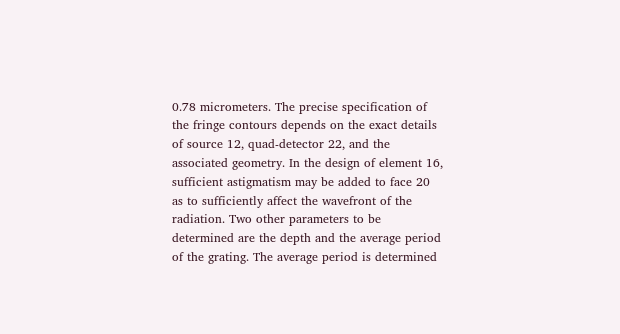0.78 micrometers. The precise specification of the fringe contours depends on the exact details of source 12, quad-detector 22, and the associated geometry. In the design of element 16, sufficient astigmatism may be added to face 20 as to sufficiently affect the wavefront of the radiation. Two other parameters to be determined are the depth and the average period of the grating. The average period is determined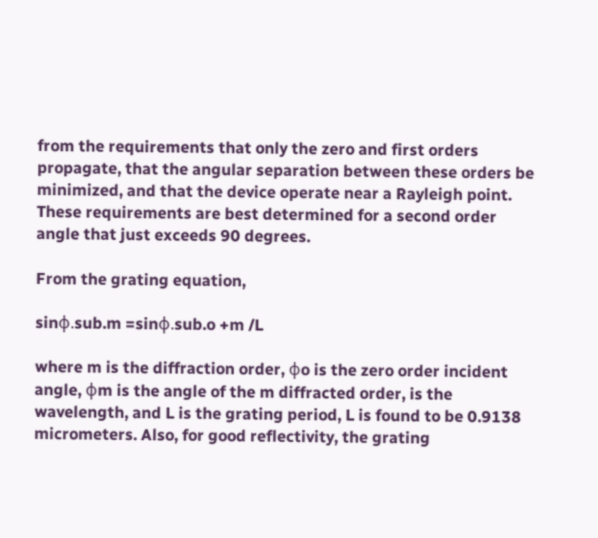from the requirements that only the zero and first orders propagate, that the angular separation between these orders be minimized, and that the device operate near a Rayleigh point. These requirements are best determined for a second order angle that just exceeds 90 degrees.

From the grating equation,

sinφ.sub.m =sinφ.sub.o +m /L

where m is the diffraction order, φo is the zero order incident angle, φm is the angle of the m diffracted order, is the wavelength, and L is the grating period, L is found to be 0.9138 micrometers. Also, for good reflectivity, the grating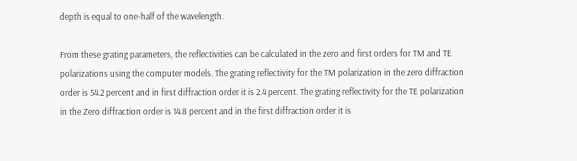depth is equal to one-half of the wavelength.

From these grating parameters, the reflectivities can be calculated in the zero and first orders for TM and TE polarizations using the computer models. The grating reflectivity for the TM polarization in the zero diffraction order is 54.2 percent and in first diffraction order it is 2.4 percent. The grating reflectivity for the TE polarization in the Zero diffraction order is 14.8 percent and in the first diffraction order it is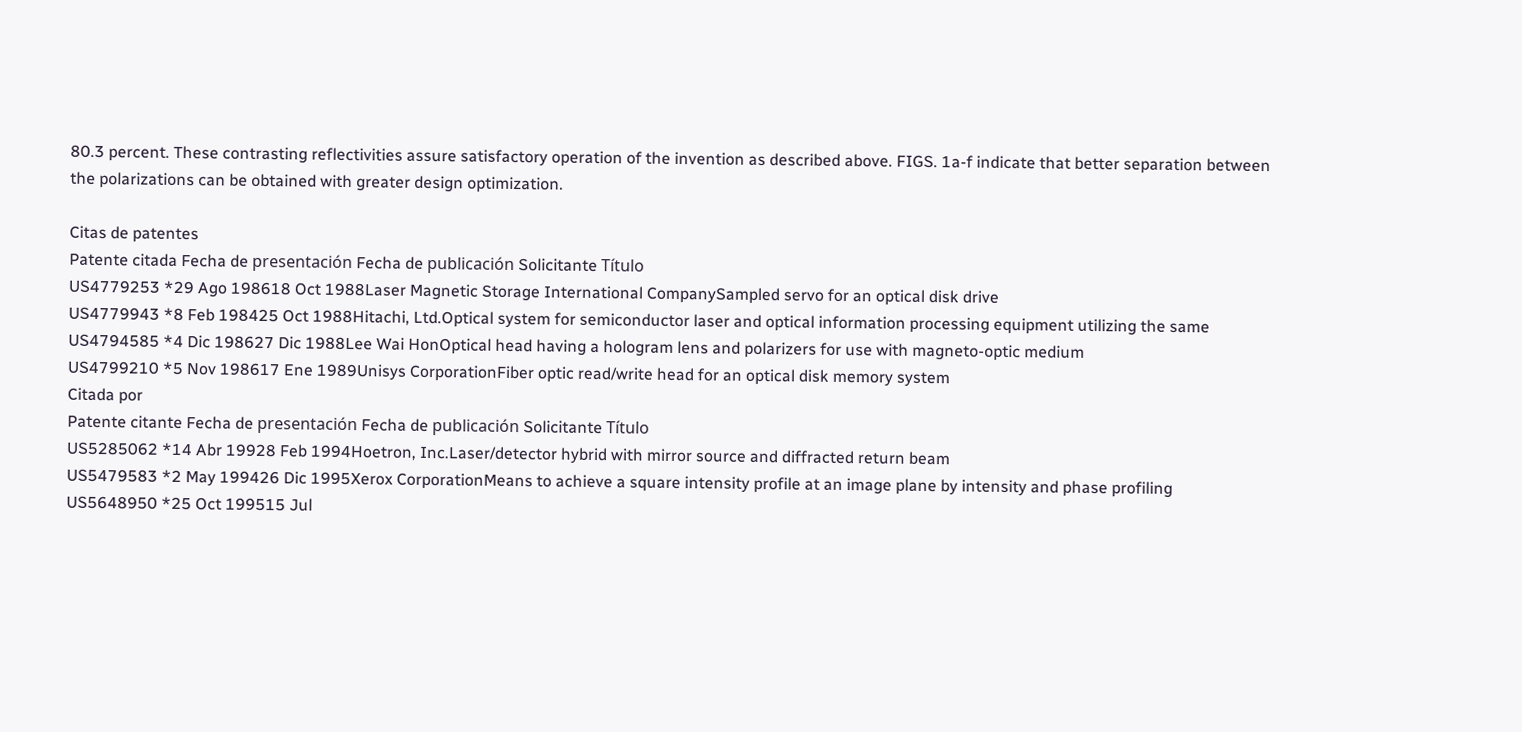80.3 percent. These contrasting reflectivities assure satisfactory operation of the invention as described above. FIGS. 1a-f indicate that better separation between the polarizations can be obtained with greater design optimization.

Citas de patentes
Patente citada Fecha de presentación Fecha de publicación Solicitante Título
US4779253 *29 Ago 198618 Oct 1988Laser Magnetic Storage International CompanySampled servo for an optical disk drive
US4779943 *8 Feb 198425 Oct 1988Hitachi, Ltd.Optical system for semiconductor laser and optical information processing equipment utilizing the same
US4794585 *4 Dic 198627 Dic 1988Lee Wai HonOptical head having a hologram lens and polarizers for use with magneto-optic medium
US4799210 *5 Nov 198617 Ene 1989Unisys CorporationFiber optic read/write head for an optical disk memory system
Citada por
Patente citante Fecha de presentación Fecha de publicación Solicitante Título
US5285062 *14 Abr 19928 Feb 1994Hoetron, Inc.Laser/detector hybrid with mirror source and diffracted return beam
US5479583 *2 May 199426 Dic 1995Xerox CorporationMeans to achieve a square intensity profile at an image plane by intensity and phase profiling
US5648950 *25 Oct 199515 Jul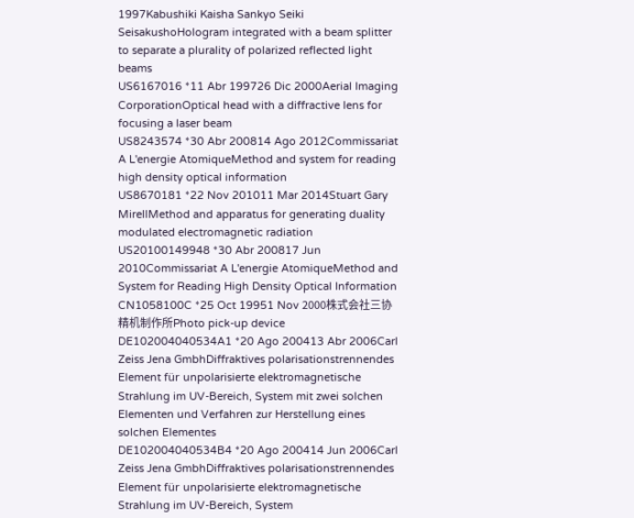1997Kabushiki Kaisha Sankyo Seiki SeisakushoHologram integrated with a beam splitter to separate a plurality of polarized reflected light beams
US6167016 *11 Abr 199726 Dic 2000Aerial Imaging CorporationOptical head with a diffractive lens for focusing a laser beam
US8243574 *30 Abr 200814 Ago 2012Commissariat A L'energie AtomiqueMethod and system for reading high density optical information
US8670181 *22 Nov 201011 Mar 2014Stuart Gary MirellMethod and apparatus for generating duality modulated electromagnetic radiation
US20100149948 *30 Abr 200817 Jun 2010Commissariat A L'energie AtomiqueMethod and System for Reading High Density Optical Information
CN1058100C *25 Oct 19951 Nov 2000株式会社三协精机制作所Photo pick-up device
DE102004040534A1 *20 Ago 200413 Abr 2006Carl Zeiss Jena GmbhDiffraktives polarisationstrennendes Element für unpolarisierte elektromagnetische Strahlung im UV-Bereich, System mit zwei solchen Elementen und Verfahren zur Herstellung eines solchen Elementes
DE102004040534B4 *20 Ago 200414 Jun 2006Carl Zeiss Jena GmbhDiffraktives polarisationstrennendes Element für unpolarisierte elektromagnetische Strahlung im UV-Bereich, System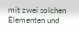mit zwei solchen Elementen und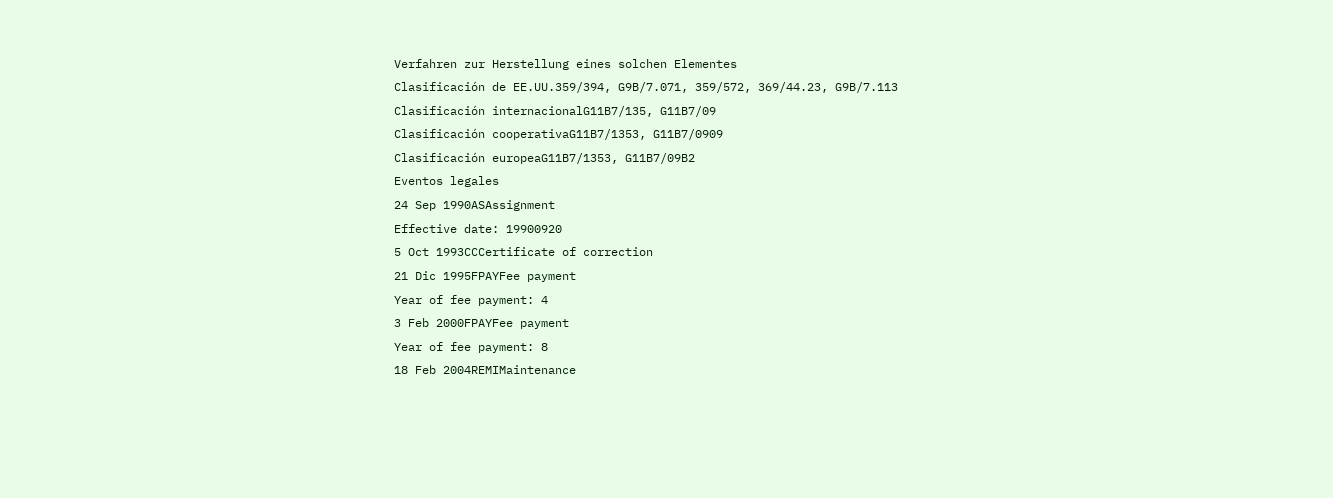Verfahren zur Herstellung eines solchen Elementes
Clasificación de EE.UU.359/394, G9B/7.071, 359/572, 369/44.23, G9B/7.113
Clasificación internacionalG11B7/135, G11B7/09
Clasificación cooperativaG11B7/1353, G11B7/0909
Clasificación europeaG11B7/1353, G11B7/09B2
Eventos legales
24 Sep 1990ASAssignment
Effective date: 19900920
5 Oct 1993CCCertificate of correction
21 Dic 1995FPAYFee payment
Year of fee payment: 4
3 Feb 2000FPAYFee payment
Year of fee payment: 8
18 Feb 2004REMIMaintenance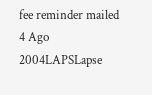fee reminder mailed
4 Ago 2004LAPSLapse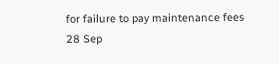for failure to pay maintenance fees
28 Sep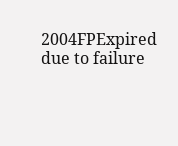2004FPExpired due to failure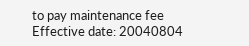to pay maintenance fee
Effective date: 20040804